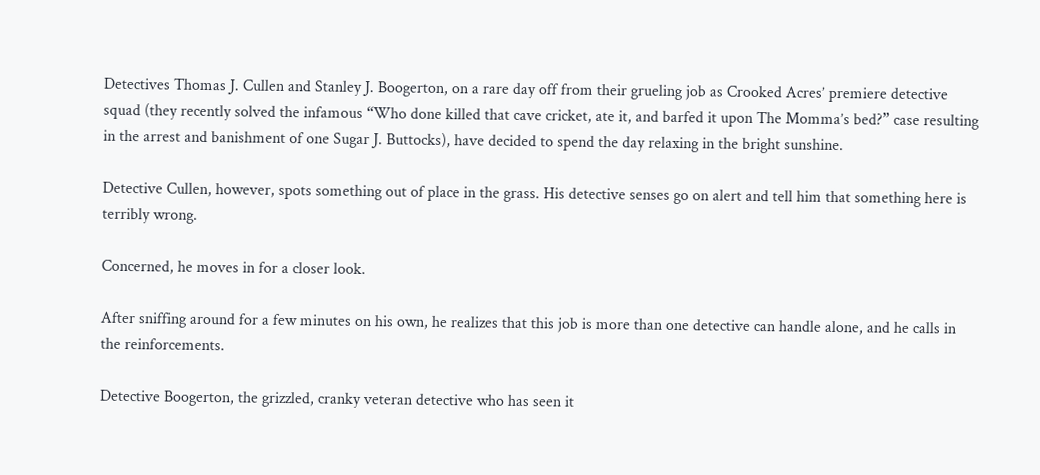Detectives Thomas J. Cullen and Stanley J. Boogerton, on a rare day off from their grueling job as Crooked Acres’ premiere detective squad (they recently solved the infamous “Who done killed that cave cricket, ate it, and barfed it upon The Momma’s bed?” case resulting in the arrest and banishment of one Sugar J. Buttocks), have decided to spend the day relaxing in the bright sunshine.

Detective Cullen, however, spots something out of place in the grass. His detective senses go on alert and tell him that something here is terribly wrong.

Concerned, he moves in for a closer look.

After sniffing around for a few minutes on his own, he realizes that this job is more than one detective can handle alone, and he calls in the reinforcements.

Detective Boogerton, the grizzled, cranky veteran detective who has seen it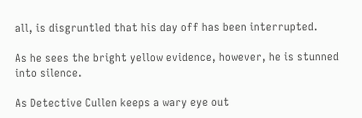all, is disgruntled that his day off has been interrupted.

As he sees the bright yellow evidence, however, he is stunned into silence.

As Detective Cullen keeps a wary eye out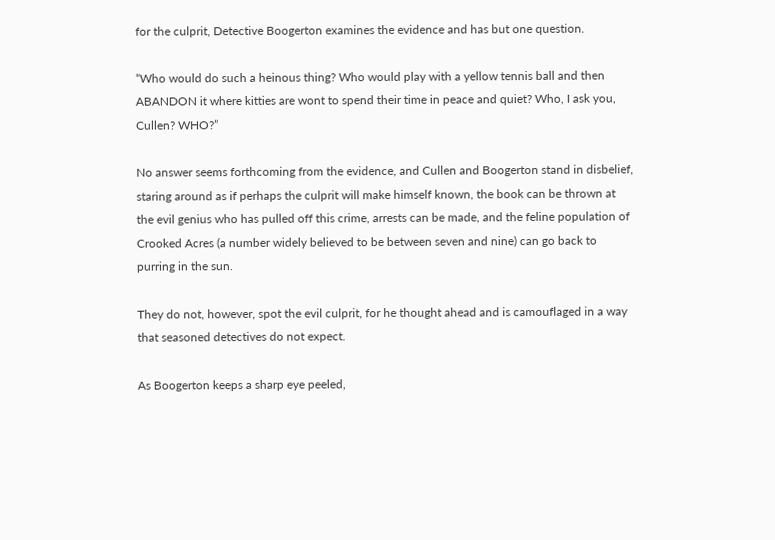for the culprit, Detective Boogerton examines the evidence and has but one question.

“Who would do such a heinous thing? Who would play with a yellow tennis ball and then ABANDON it where kitties are wont to spend their time in peace and quiet? Who, I ask you, Cullen? WHO?”

No answer seems forthcoming from the evidence, and Cullen and Boogerton stand in disbelief, staring around as if perhaps the culprit will make himself known, the book can be thrown at the evil genius who has pulled off this crime, arrests can be made, and the feline population of Crooked Acres (a number widely believed to be between seven and nine) can go back to purring in the sun.

They do not, however, spot the evil culprit, for he thought ahead and is camouflaged in a way that seasoned detectives do not expect.

As Boogerton keeps a sharp eye peeled,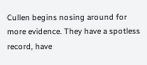Cullen begins nosing around for more evidence. They have a spotless record, have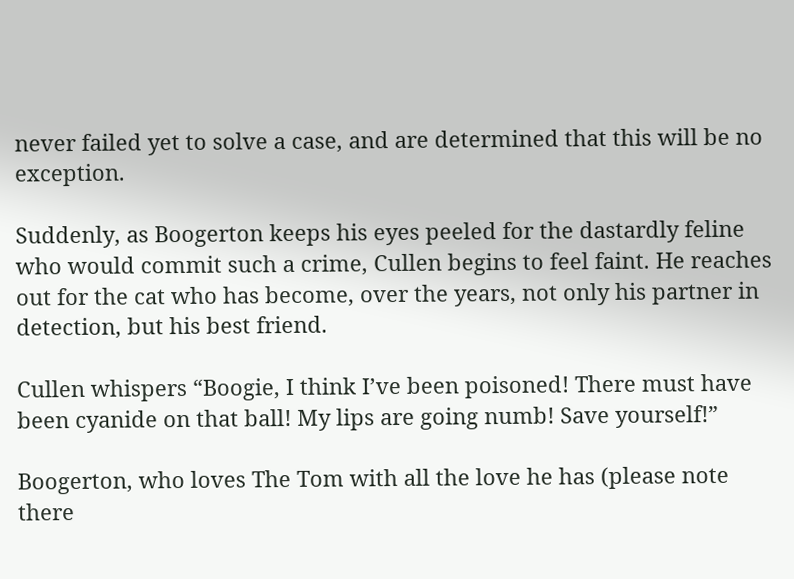never failed yet to solve a case, and are determined that this will be no exception.

Suddenly, as Boogerton keeps his eyes peeled for the dastardly feline who would commit such a crime, Cullen begins to feel faint. He reaches out for the cat who has become, over the years, not only his partner in detection, but his best friend.

Cullen whispers “Boogie, I think I’ve been poisoned! There must have been cyanide on that ball! My lips are going numb! Save yourself!”

Boogerton, who loves The Tom with all the love he has (please note there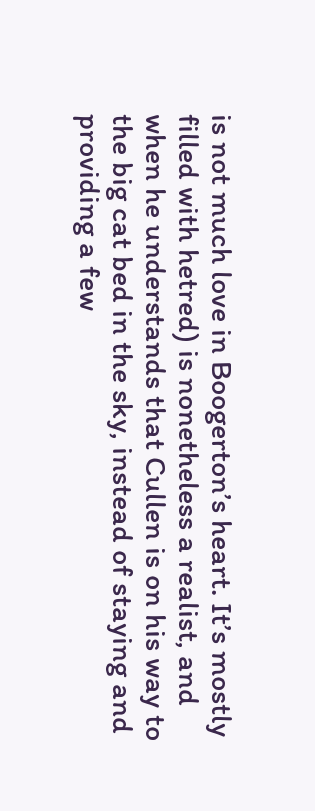is not much love in Boogerton’s heart. It’s mostly filled with hetred) is nonetheless a realist, and when he understands that Cullen is on his way to the big cat bed in the sky, instead of staying and providing a few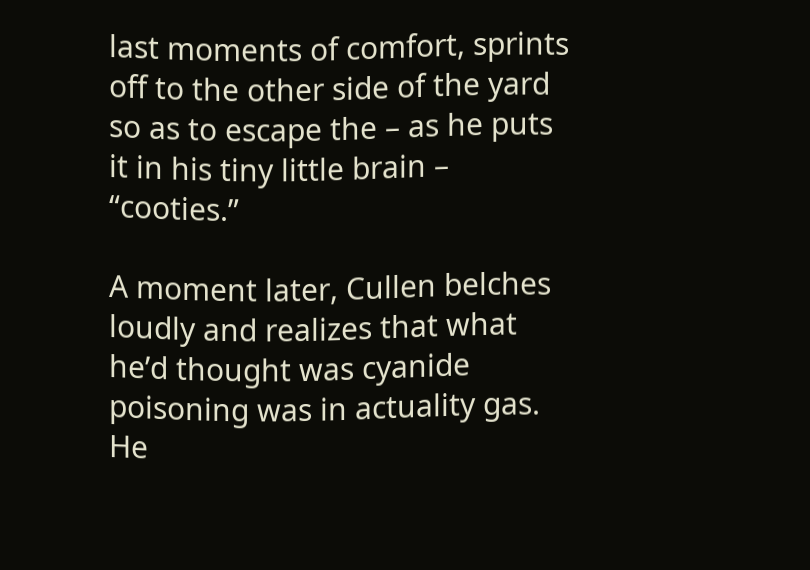last moments of comfort, sprints off to the other side of the yard so as to escape the – as he puts it in his tiny little brain – “cooties.”

A moment later, Cullen belches loudly and realizes that what he’d thought was cyanide poisoning was in actuality gas. He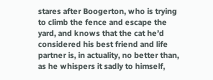stares after Boogerton, who is trying to climb the fence and escape the yard, and knows that the cat he’d considered his best friend and life partner is, in actuality, no better than, as he whispers it sadly to himself,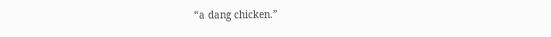“a dang chicken.”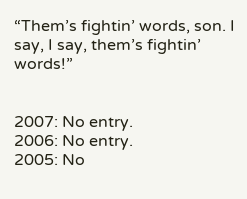“Them’s fightin’ words, son. I say, I say, them’s fightin’ words!”


2007: No entry.
2006: No entry.
2005: No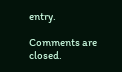entry.

Comments are closed.